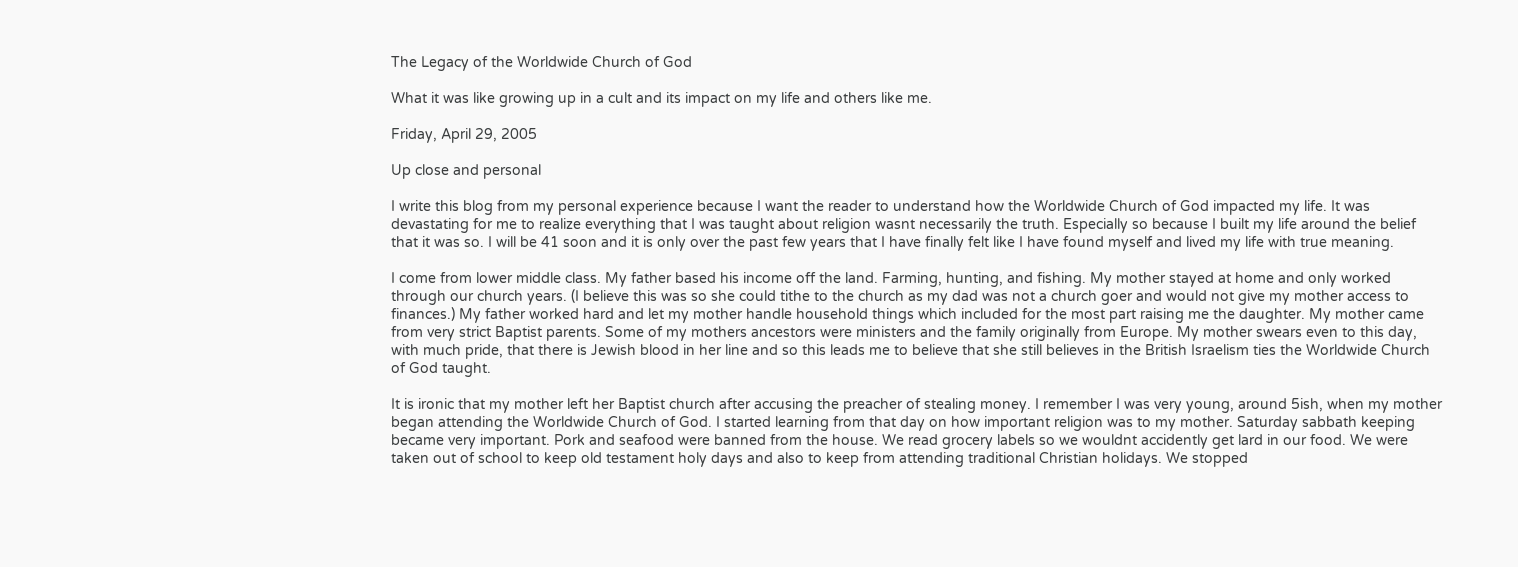The Legacy of the Worldwide Church of God

What it was like growing up in a cult and its impact on my life and others like me.

Friday, April 29, 2005

Up close and personal

I write this blog from my personal experience because I want the reader to understand how the Worldwide Church of God impacted my life. It was devastating for me to realize everything that I was taught about religion wasnt necessarily the truth. Especially so because I built my life around the belief that it was so. I will be 41 soon and it is only over the past few years that I have finally felt like I have found myself and lived my life with true meaning.

I come from lower middle class. My father based his income off the land. Farming, hunting, and fishing. My mother stayed at home and only worked through our church years. (I believe this was so she could tithe to the church as my dad was not a church goer and would not give my mother access to finances.) My father worked hard and let my mother handle household things which included for the most part raising me the daughter. My mother came from very strict Baptist parents. Some of my mothers ancestors were ministers and the family originally from Europe. My mother swears even to this day, with much pride, that there is Jewish blood in her line and so this leads me to believe that she still believes in the British Israelism ties the Worldwide Church of God taught.

It is ironic that my mother left her Baptist church after accusing the preacher of stealing money. I remember I was very young, around 5ish, when my mother began attending the Worldwide Church of God. I started learning from that day on how important religion was to my mother. Saturday sabbath keeping became very important. Pork and seafood were banned from the house. We read grocery labels so we wouldnt accidently get lard in our food. We were taken out of school to keep old testament holy days and also to keep from attending traditional Christian holidays. We stopped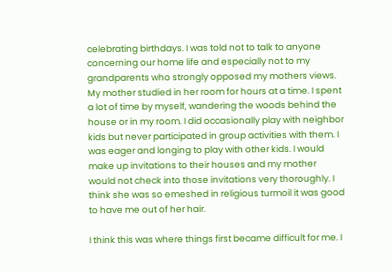celebrating birthdays. I was told not to talk to anyone concerning our home life and especially not to my grandparents who strongly opposed my mothers views. My mother studied in her room for hours at a time. I spent a lot of time by myself, wandering the woods behind the house or in my room. I did occasionally play with neighbor kids but never participated in group activities with them. I was eager and longing to play with other kids. I would make up invitations to their houses and my mother would not check into those invitations very thoroughly. I think she was so emeshed in religious turmoil it was good to have me out of her hair.

I think this was where things first became difficult for me. I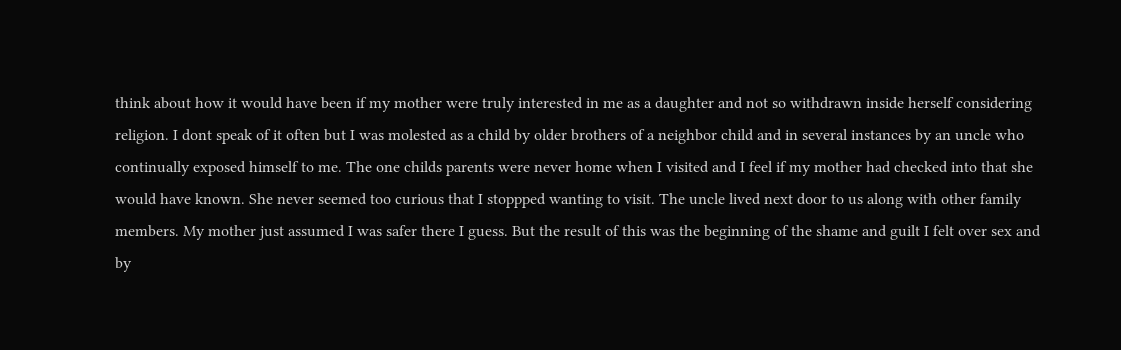think about how it would have been if my mother were truly interested in me as a daughter and not so withdrawn inside herself considering religion. I dont speak of it often but I was molested as a child by older brothers of a neighbor child and in several instances by an uncle who continually exposed himself to me. The one childs parents were never home when I visited and I feel if my mother had checked into that she would have known. She never seemed too curious that I stoppped wanting to visit. The uncle lived next door to us along with other family members. My mother just assumed I was safer there I guess. But the result of this was the beginning of the shame and guilt I felt over sex and by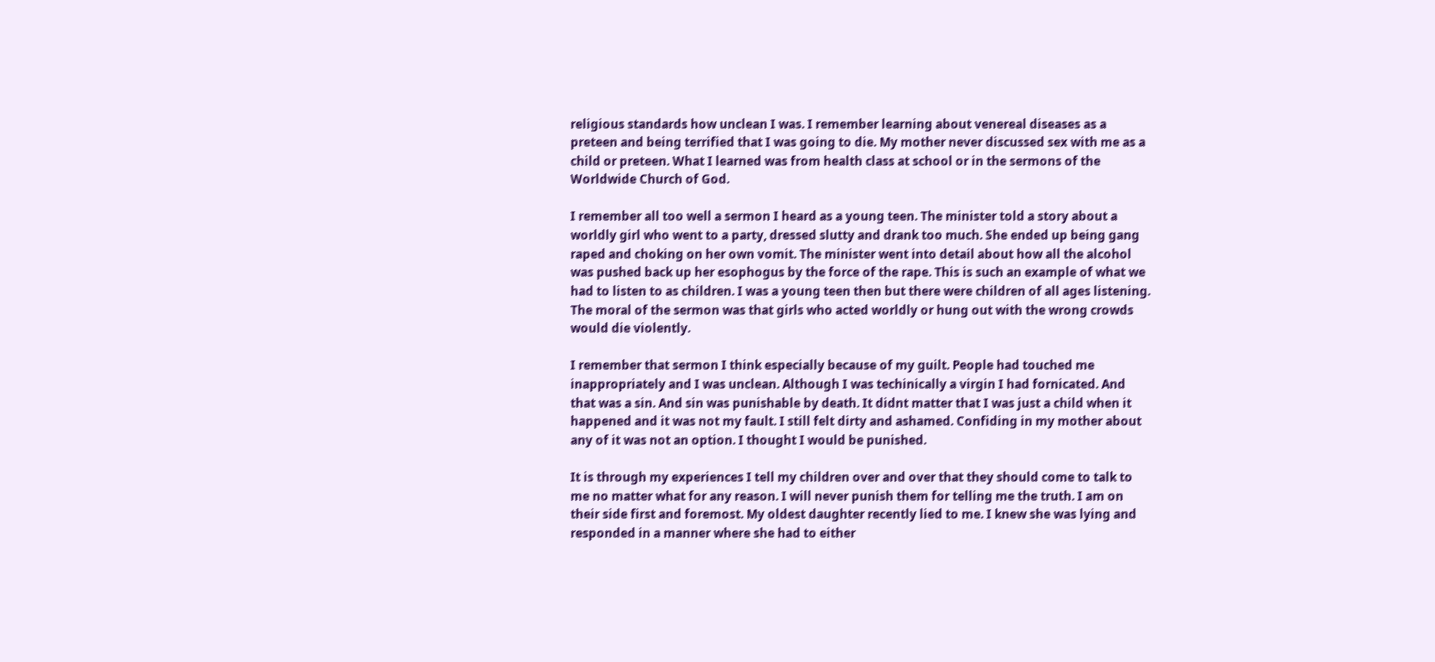religious standards how unclean I was. I remember learning about venereal diseases as a preteen and being terrified that I was going to die. My mother never discussed sex with me as a child or preteen. What I learned was from health class at school or in the sermons of the Worldwide Church of God.

I remember all too well a sermon I heard as a young teen. The minister told a story about a worldly girl who went to a party, dressed slutty and drank too much. She ended up being gang raped and choking on her own vomit. The minister went into detail about how all the alcohol was pushed back up her esophogus by the force of the rape. This is such an example of what we had to listen to as children. I was a young teen then but there were children of all ages listening. The moral of the sermon was that girls who acted worldly or hung out with the wrong crowds would die violently.

I remember that sermon I think especially because of my guilt. People had touched me inappropriately and I was unclean. Although I was techinically a virgin I had fornicated. And that was a sin. And sin was punishable by death. It didnt matter that I was just a child when it happened and it was not my fault. I still felt dirty and ashamed. Confiding in my mother about any of it was not an option. I thought I would be punished.

It is through my experiences I tell my children over and over that they should come to talk to me no matter what for any reason. I will never punish them for telling me the truth. I am on their side first and foremost. My oldest daughter recently lied to me. I knew she was lying and responded in a manner where she had to either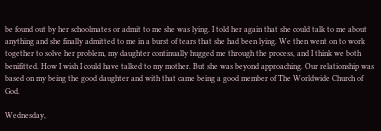be found out by her schoolmates or admit to me she was lying. I told her again that she could talk to me about anything and she finally admitted to me in a burst of tears that she had been lying. We then went on to work together to solve her problem, my daughter continually hugged me through the process, and I think we both benifitted. How I wish I could have talked to my mother. But she was beyond approaching. Our relationship was based on my being the good daughter and with that came being a good member of The Worldwide Church of God.

Wednesday,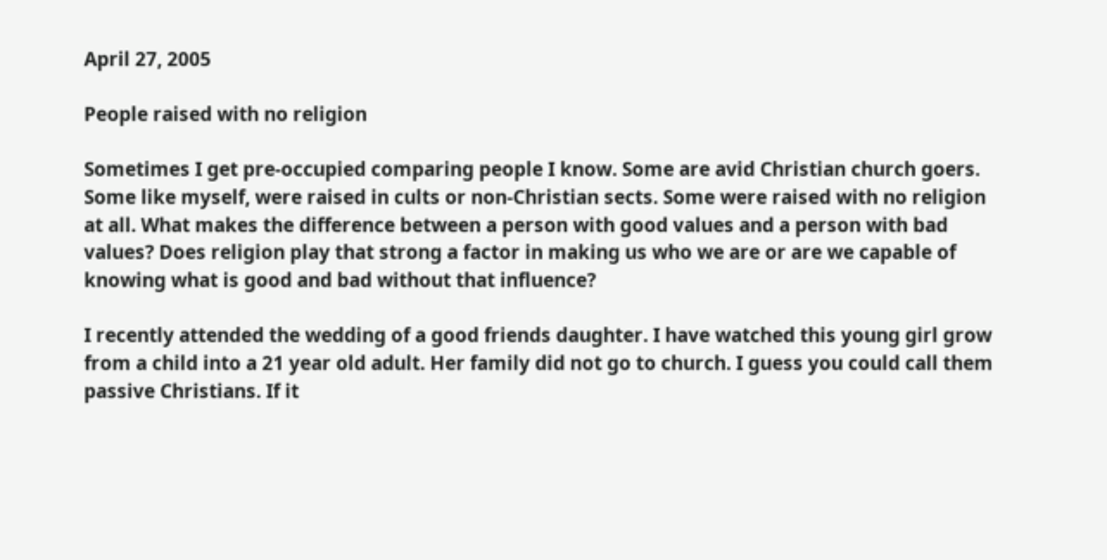April 27, 2005

People raised with no religion

Sometimes I get pre-occupied comparing people I know. Some are avid Christian church goers. Some like myself, were raised in cults or non-Christian sects. Some were raised with no religion at all. What makes the difference between a person with good values and a person with bad values? Does religion play that strong a factor in making us who we are or are we capable of knowing what is good and bad without that influence?

I recently attended the wedding of a good friends daughter. I have watched this young girl grow from a child into a 21 year old adult. Her family did not go to church. I guess you could call them passive Christians. If it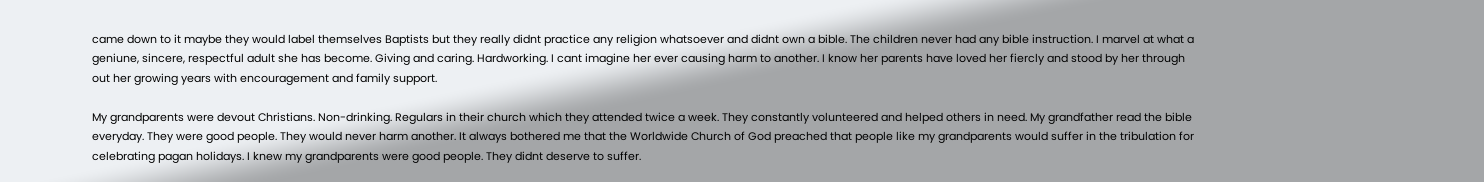came down to it maybe they would label themselves Baptists but they really didnt practice any religion whatsoever and didnt own a bible. The children never had any bible instruction. I marvel at what a geniune, sincere, respectful adult she has become. Giving and caring. Hardworking. I cant imagine her ever causing harm to another. I know her parents have loved her fiercly and stood by her through out her growing years with encouragement and family support.

My grandparents were devout Christians. Non-drinking. Regulars in their church which they attended twice a week. They constantly volunteered and helped others in need. My grandfather read the bible everyday. They were good people. They would never harm another. It always bothered me that the Worldwide Church of God preached that people like my grandparents would suffer in the tribulation for celebrating pagan holidays. I knew my grandparents were good people. They didnt deserve to suffer.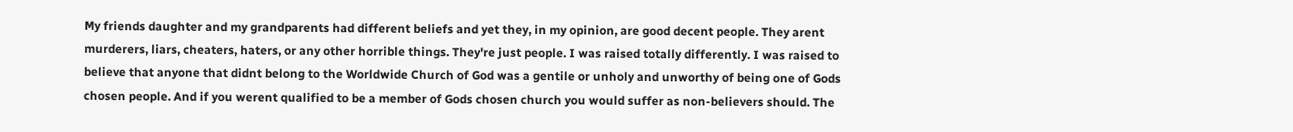My friends daughter and my grandparents had different beliefs and yet they, in my opinion, are good decent people. They arent murderers, liars, cheaters, haters, or any other horrible things. They're just people. I was raised totally differently. I was raised to believe that anyone that didnt belong to the Worldwide Church of God was a gentile or unholy and unworthy of being one of Gods chosen people. And if you werent qualified to be a member of Gods chosen church you would suffer as non-believers should. The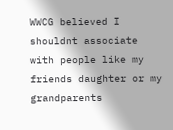WWCG believed I shouldnt associate with people like my friends daughter or my grandparents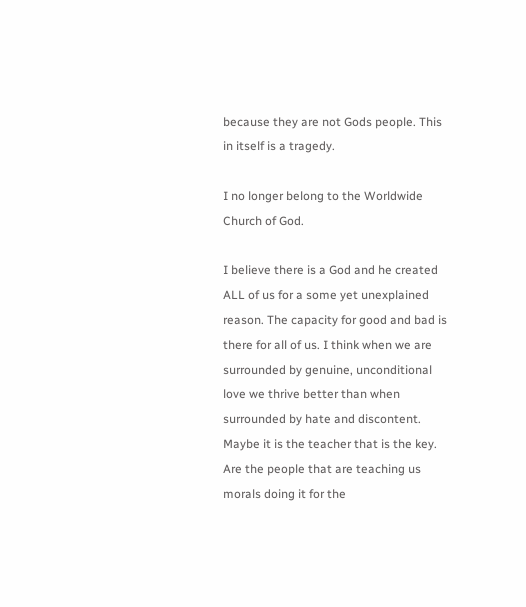because they are not Gods people. This in itself is a tragedy.

I no longer belong to the Worldwide Church of God.

I believe there is a God and he created ALL of us for a some yet unexplained reason. The capacity for good and bad is there for all of us. I think when we are surrounded by genuine, unconditional love we thrive better than when surrounded by hate and discontent. Maybe it is the teacher that is the key. Are the people that are teaching us morals doing it for the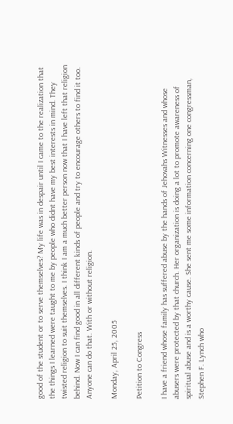good of the student or to serve themselves? My life was in despair until I came to the realization that the things I learned were taught to me by people who didnt have my best interests in mind. They twisted religion to suit themselves. I think I am a much better person now that I have left that religion behind. Now I can find good in all different kinds of people and try to encourage others to find it too. Anyone can do that. With or without religion.

Monday, April 25, 2005

Petition to Congress

I have a friend whose family has suffered abuse by the hands of Jehovahs Witnesses and whose abusers were protected by that church. Her organization is doing a lot to promote awareness of spiritual abuse and is a worthy cause. She sent me some information concerning one congressman, Stephen F. Lynch who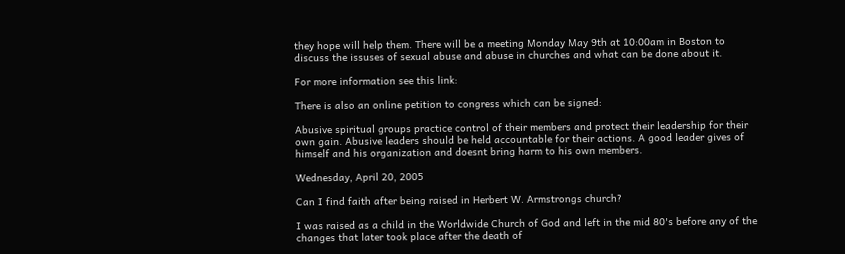they hope will help them. There will be a meeting Monday May 9th at 10:00am in Boston to discuss the issuses of sexual abuse and abuse in churches and what can be done about it.

For more information see this link:

There is also an online petition to congress which can be signed:

Abusive spiritual groups practice control of their members and protect their leadership for their own gain. Abusive leaders should be held accountable for their actions. A good leader gives of himself and his organization and doesnt bring harm to his own members.

Wednesday, April 20, 2005

Can I find faith after being raised in Herbert W. Armstrongs church?

I was raised as a child in the Worldwide Church of God and left in the mid 80's before any of the changes that later took place after the death of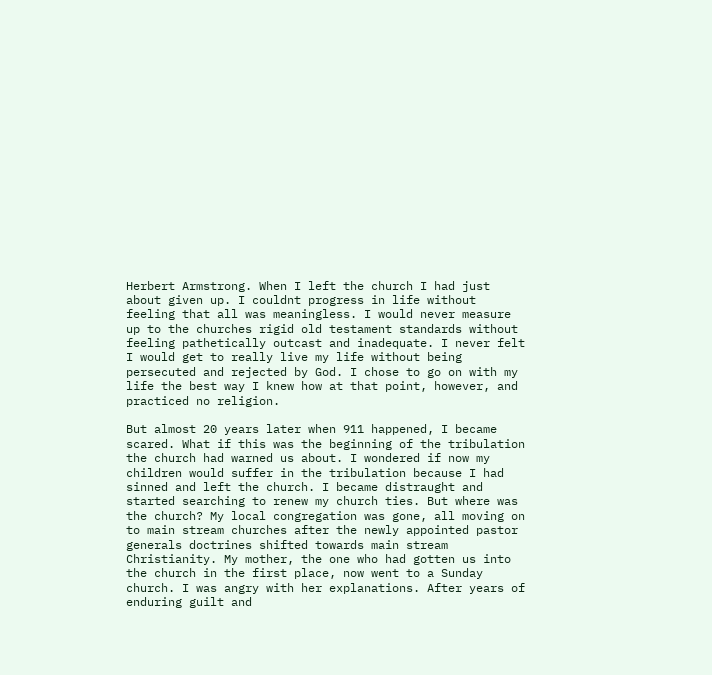Herbert Armstrong. When I left the church I had just about given up. I couldnt progress in life without feeling that all was meaningless. I would never measure up to the churches rigid old testament standards without feeling pathetically outcast and inadequate. I never felt I would get to really live my life without being persecuted and rejected by God. I chose to go on with my life the best way I knew how at that point, however, and practiced no religion.

But almost 20 years later when 911 happened, I became scared. What if this was the beginning of the tribulation the church had warned us about. I wondered if now my children would suffer in the tribulation because I had sinned and left the church. I became distraught and started searching to renew my church ties. But where was the church? My local congregation was gone, all moving on to main stream churches after the newly appointed pastor generals doctrines shifted towards main stream Christianity. My mother, the one who had gotten us into the church in the first place, now went to a Sunday church. I was angry with her explanations. After years of enduring guilt and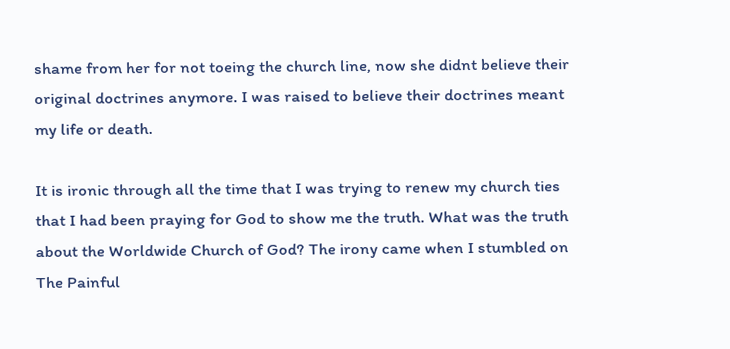shame from her for not toeing the church line, now she didnt believe their original doctrines anymore. I was raised to believe their doctrines meant my life or death.

It is ironic through all the time that I was trying to renew my church ties that I had been praying for God to show me the truth. What was the truth about the Worldwide Church of God? The irony came when I stumbled on The Painful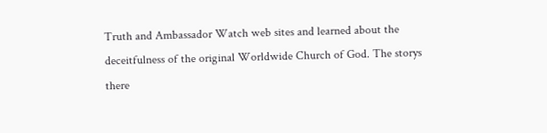Truth and Ambassador Watch web sites and learned about the deceitfulness of the original Worldwide Church of God. The storys there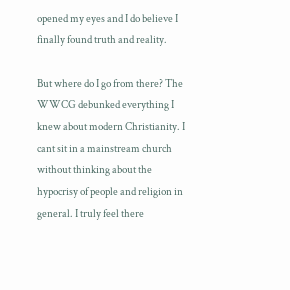opened my eyes and I do believe I finally found truth and reality.

But where do I go from there? The WWCG debunked everything I knew about modern Christianity. I cant sit in a mainstream church without thinking about the hypocrisy of people and religion in general. I truly feel there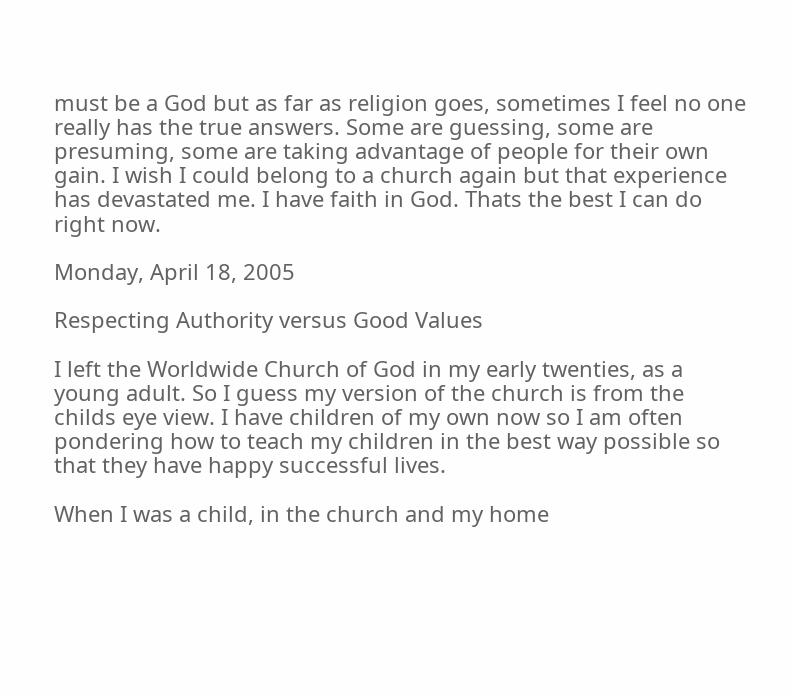must be a God but as far as religion goes, sometimes I feel no one really has the true answers. Some are guessing, some are presuming, some are taking advantage of people for their own gain. I wish I could belong to a church again but that experience has devastated me. I have faith in God. Thats the best I can do right now.

Monday, April 18, 2005

Respecting Authority versus Good Values

I left the Worldwide Church of God in my early twenties, as a young adult. So I guess my version of the church is from the childs eye view. I have children of my own now so I am often pondering how to teach my children in the best way possible so that they have happy successful lives.

When I was a child, in the church and my home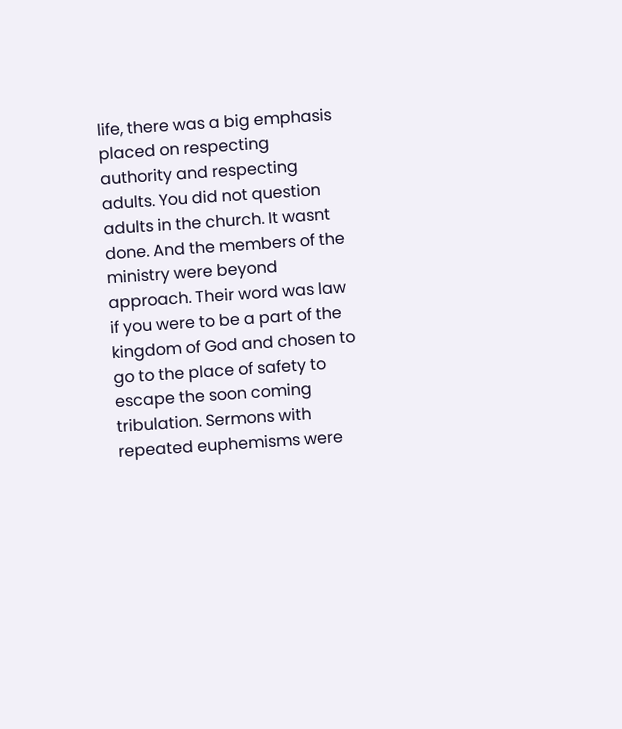life, there was a big emphasis placed on respecting authority and respecting adults. You did not question adults in the church. It wasnt done. And the members of the ministry were beyond approach. Their word was law if you were to be a part of the kingdom of God and chosen to go to the place of safety to escape the soon coming tribulation. Sermons with repeated euphemisms were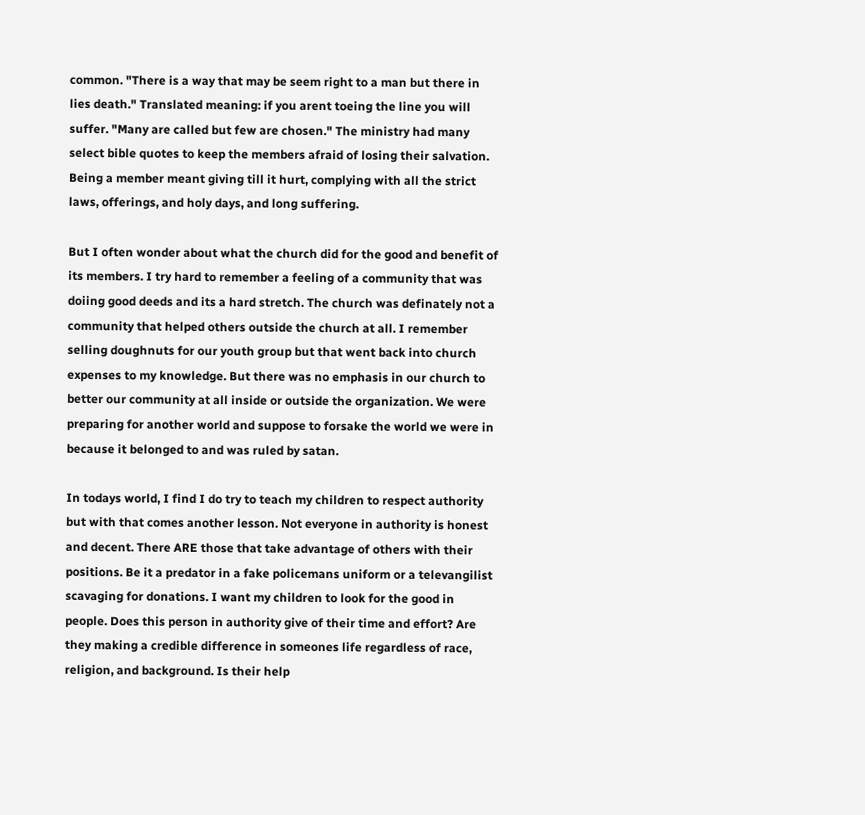common. "There is a way that may be seem right to a man but there in lies death." Translated meaning: if you arent toeing the line you will suffer. "Many are called but few are chosen." The ministry had many select bible quotes to keep the members afraid of losing their salvation. Being a member meant giving till it hurt, complying with all the strict laws, offerings, and holy days, and long suffering.

But I often wonder about what the church did for the good and benefit of its members. I try hard to remember a feeling of a community that was doiing good deeds and its a hard stretch. The church was definately not a community that helped others outside the church at all. I remember selling doughnuts for our youth group but that went back into church expenses to my knowledge. But there was no emphasis in our church to better our community at all inside or outside the organization. We were preparing for another world and suppose to forsake the world we were in because it belonged to and was ruled by satan.

In todays world, I find I do try to teach my children to respect authority but with that comes another lesson. Not everyone in authority is honest and decent. There ARE those that take advantage of others with their positions. Be it a predator in a fake policemans uniform or a televangilist scavaging for donations. I want my children to look for the good in people. Does this person in authority give of their time and effort? Are they making a credible difference in someones life regardless of race, religion, and background. Is their help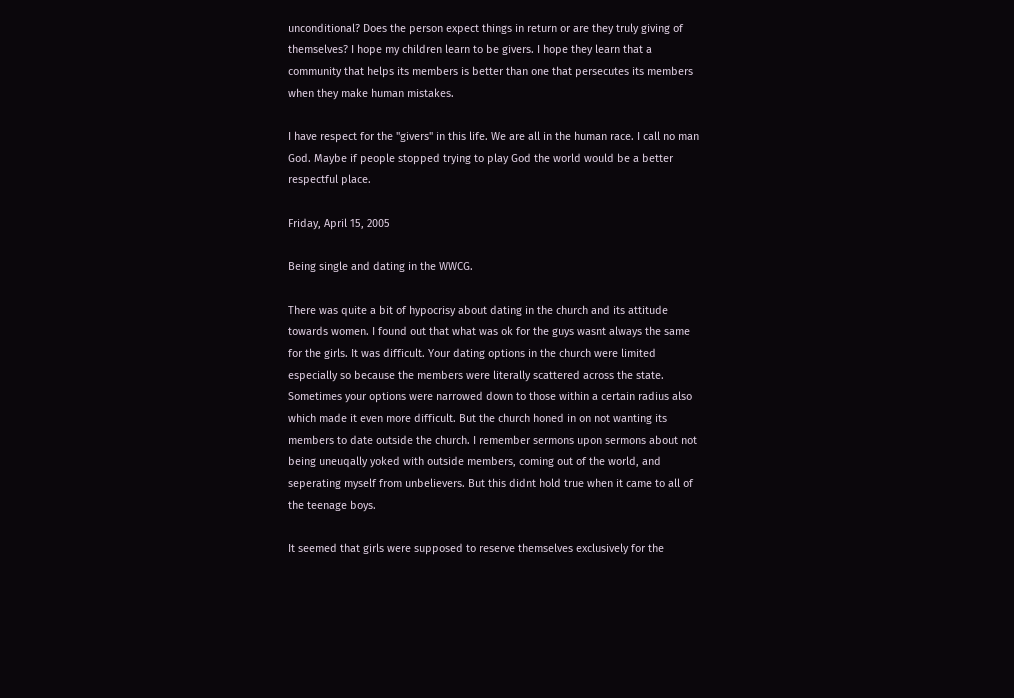unconditional? Does the person expect things in return or are they truly giving of themselves? I hope my children learn to be givers. I hope they learn that a community that helps its members is better than one that persecutes its members when they make human mistakes.

I have respect for the "givers" in this life. We are all in the human race. I call no man God. Maybe if people stopped trying to play God the world would be a better respectful place.

Friday, April 15, 2005

Being single and dating in the WWCG.

There was quite a bit of hypocrisy about dating in the church and its attitude towards women. I found out that what was ok for the guys wasnt always the same for the girls. It was difficult. Your dating options in the church were limited especially so because the members were literally scattered across the state. Sometimes your options were narrowed down to those within a certain radius also which made it even more difficult. But the church honed in on not wanting its members to date outside the church. I remember sermons upon sermons about not being uneuqally yoked with outside members, coming out of the world, and seperating myself from unbelievers. But this didnt hold true when it came to all of the teenage boys.

It seemed that girls were supposed to reserve themselves exclusively for the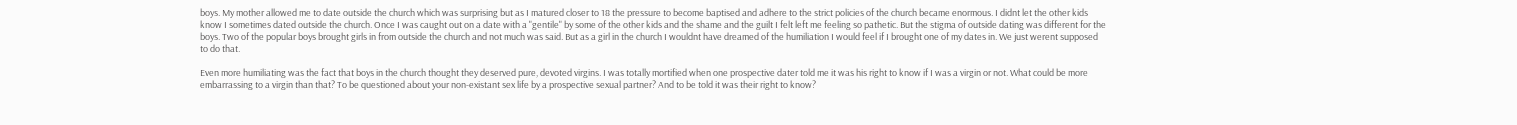boys. My mother allowed me to date outside the church which was surprising but as I matured closer to 18 the pressure to become baptised and adhere to the strict policies of the church became enormous. I didnt let the other kids know I sometimes dated outside the church. Once I was caught out on a date with a "gentile" by some of the other kids and the shame and the guilt I felt left me feeling so pathetic. But the stigma of outside dating was different for the boys. Two of the popular boys brought girls in from outside the church and not much was said. But as a girl in the church I wouldnt have dreamed of the humiliation I would feel if I brought one of my dates in. We just werent supposed to do that.

Even more humiliating was the fact that boys in the church thought they deserved pure, devoted virgins. I was totally mortified when one prospective dater told me it was his right to know if I was a virgin or not. What could be more embarrassing to a virgin than that? To be questioned about your non-existant sex life by a prospective sexual partner? And to be told it was their right to know?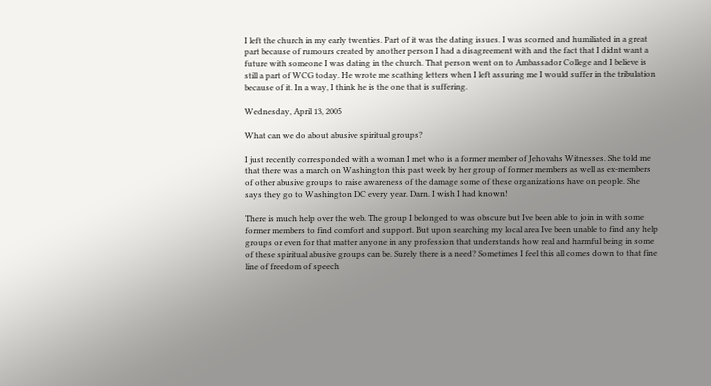I left the church in my early twenties. Part of it was the dating issues. I was scorned and humiliated in a great part because of rumours created by another person I had a disagreement with and the fact that I didnt want a future with someone I was dating in the church. That person went on to Ambassador College and I believe is still a part of WCG today. He wrote me scathing letters when I left assuring me I would suffer in the tribulation because of it. In a way, I think he is the one that is suffering.

Wednesday, April 13, 2005

What can we do about abusive spiritual groups?

I just recently corresponded with a woman I met who is a former member of Jehovahs Witnesses. She told me that there was a march on Washington this past week by her group of former members as well as ex-members of other abusive groups to raise awareness of the damage some of these organizations have on people. She says they go to Washington DC every year. Darn. I wish I had known!

There is much help over the web. The group I belonged to was obscure but Ive been able to join in with some former members to find comfort and support. But upon searching my local area Ive been unable to find any help groups or even for that matter anyone in any profession that understands how real and harmful being in some of these spiritual abusive groups can be. Surely there is a need? Sometimes I feel this all comes down to that fine line of freedom of speech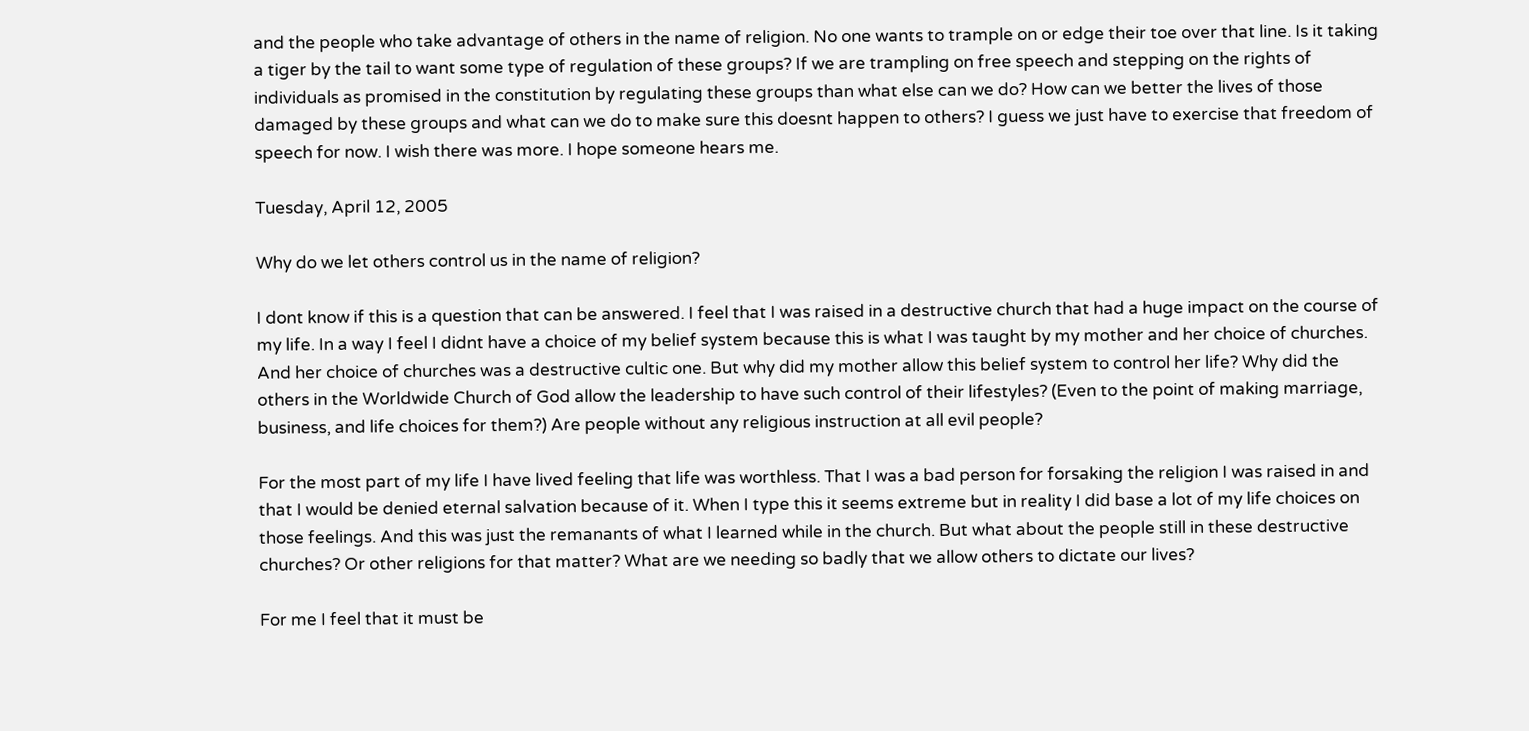and the people who take advantage of others in the name of religion. No one wants to trample on or edge their toe over that line. Is it taking a tiger by the tail to want some type of regulation of these groups? If we are trampling on free speech and stepping on the rights of individuals as promised in the constitution by regulating these groups than what else can we do? How can we better the lives of those damaged by these groups and what can we do to make sure this doesnt happen to others? I guess we just have to exercise that freedom of speech for now. I wish there was more. I hope someone hears me.

Tuesday, April 12, 2005

Why do we let others control us in the name of religion?

I dont know if this is a question that can be answered. I feel that I was raised in a destructive church that had a huge impact on the course of my life. In a way I feel I didnt have a choice of my belief system because this is what I was taught by my mother and her choice of churches. And her choice of churches was a destructive cultic one. But why did my mother allow this belief system to control her life? Why did the others in the Worldwide Church of God allow the leadership to have such control of their lifestyles? (Even to the point of making marriage, business, and life choices for them?) Are people without any religious instruction at all evil people?

For the most part of my life I have lived feeling that life was worthless. That I was a bad person for forsaking the religion I was raised in and that I would be denied eternal salvation because of it. When I type this it seems extreme but in reality I did base a lot of my life choices on those feelings. And this was just the remanants of what I learned while in the church. But what about the people still in these destructive churches? Or other religions for that matter? What are we needing so badly that we allow others to dictate our lives?

For me I feel that it must be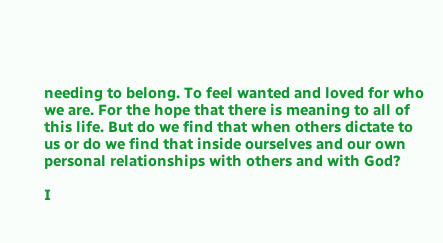needing to belong. To feel wanted and loved for who we are. For the hope that there is meaning to all of this life. But do we find that when others dictate to us or do we find that inside ourselves and our own personal relationships with others and with God?

I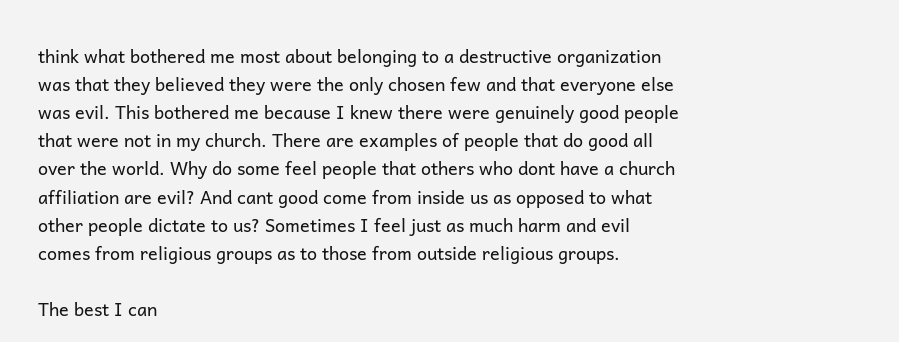think what bothered me most about belonging to a destructive organization was that they believed they were the only chosen few and that everyone else was evil. This bothered me because I knew there were genuinely good people that were not in my church. There are examples of people that do good all over the world. Why do some feel people that others who dont have a church affiliation are evil? And cant good come from inside us as opposed to what other people dictate to us? Sometimes I feel just as much harm and evil comes from religious groups as to those from outside religious groups.

The best I can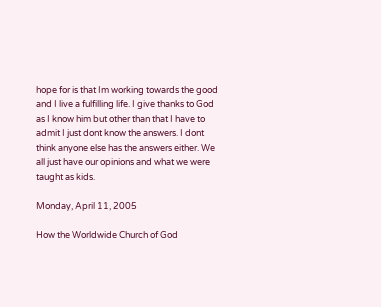hope for is that Im working towards the good and I live a fulfilling life. I give thanks to God as I know him but other than that I have to admit I just dont know the answers. I dont think anyone else has the answers either. We all just have our opinions and what we were taught as kids.

Monday, April 11, 2005

How the Worldwide Church of God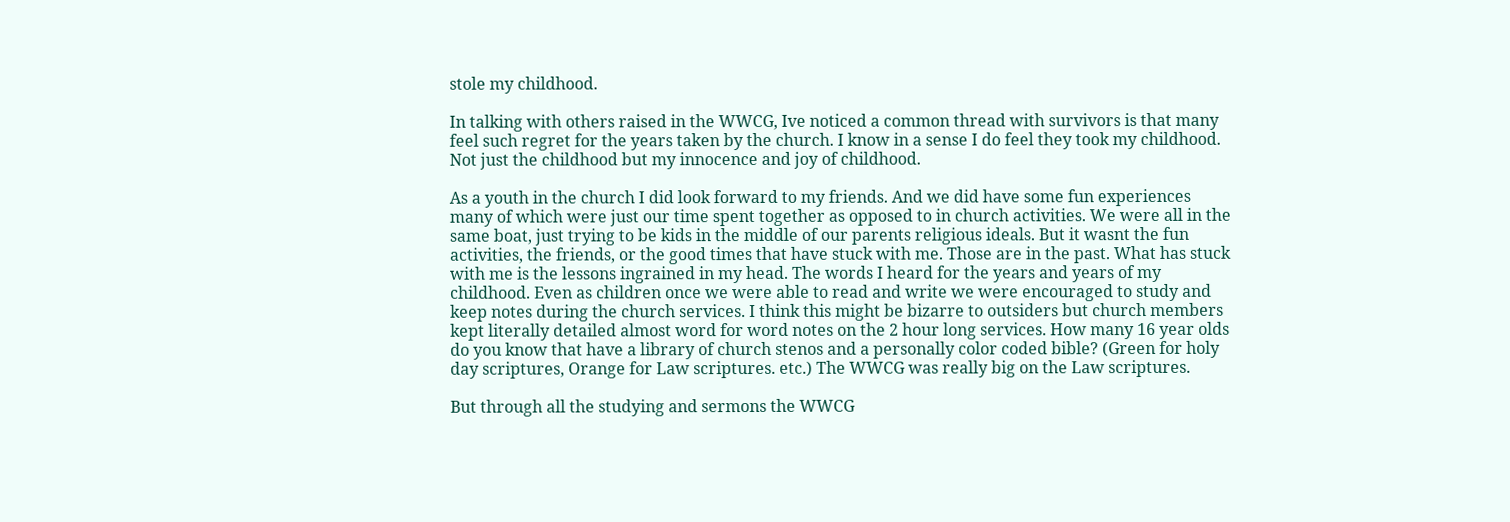stole my childhood.

In talking with others raised in the WWCG, Ive noticed a common thread with survivors is that many feel such regret for the years taken by the church. I know in a sense I do feel they took my childhood. Not just the childhood but my innocence and joy of childhood.

As a youth in the church I did look forward to my friends. And we did have some fun experiences many of which were just our time spent together as opposed to in church activities. We were all in the same boat, just trying to be kids in the middle of our parents religious ideals. But it wasnt the fun activities, the friends, or the good times that have stuck with me. Those are in the past. What has stuck with me is the lessons ingrained in my head. The words I heard for the years and years of my childhood. Even as children once we were able to read and write we were encouraged to study and keep notes during the church services. I think this might be bizarre to outsiders but church members kept literally detailed almost word for word notes on the 2 hour long services. How many 16 year olds do you know that have a library of church stenos and a personally color coded bible? (Green for holy day scriptures, Orange for Law scriptures. etc.) The WWCG was really big on the Law scriptures.

But through all the studying and sermons the WWCG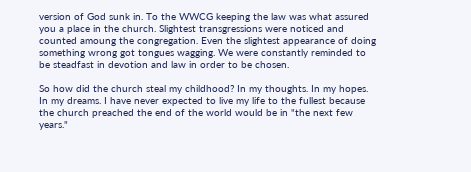version of God sunk in. To the WWCG keeping the law was what assured you a place in the church. Slightest transgressions were noticed and counted amoung the congregation. Even the slightest appearance of doing something wrong got tongues wagging. We were constantly reminded to be steadfast in devotion and law in order to be chosen.

So how did the church steal my childhood? In my thoughts. In my hopes. In my dreams. I have never expected to live my life to the fullest because the church preached the end of the world would be in "the next few years."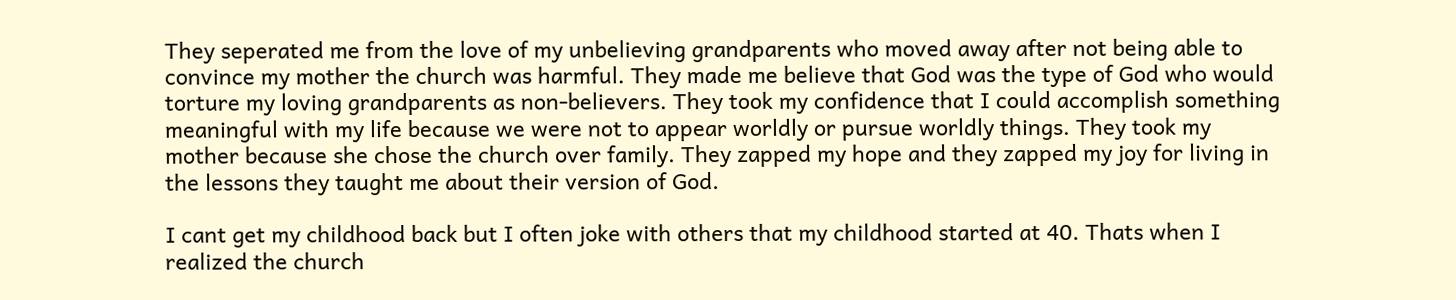They seperated me from the love of my unbelieving grandparents who moved away after not being able to convince my mother the church was harmful. They made me believe that God was the type of God who would torture my loving grandparents as non-believers. They took my confidence that I could accomplish something meaningful with my life because we were not to appear worldly or pursue worldly things. They took my mother because she chose the church over family. They zapped my hope and they zapped my joy for living in the lessons they taught me about their version of God.

I cant get my childhood back but I often joke with others that my childhood started at 40. Thats when I realized the church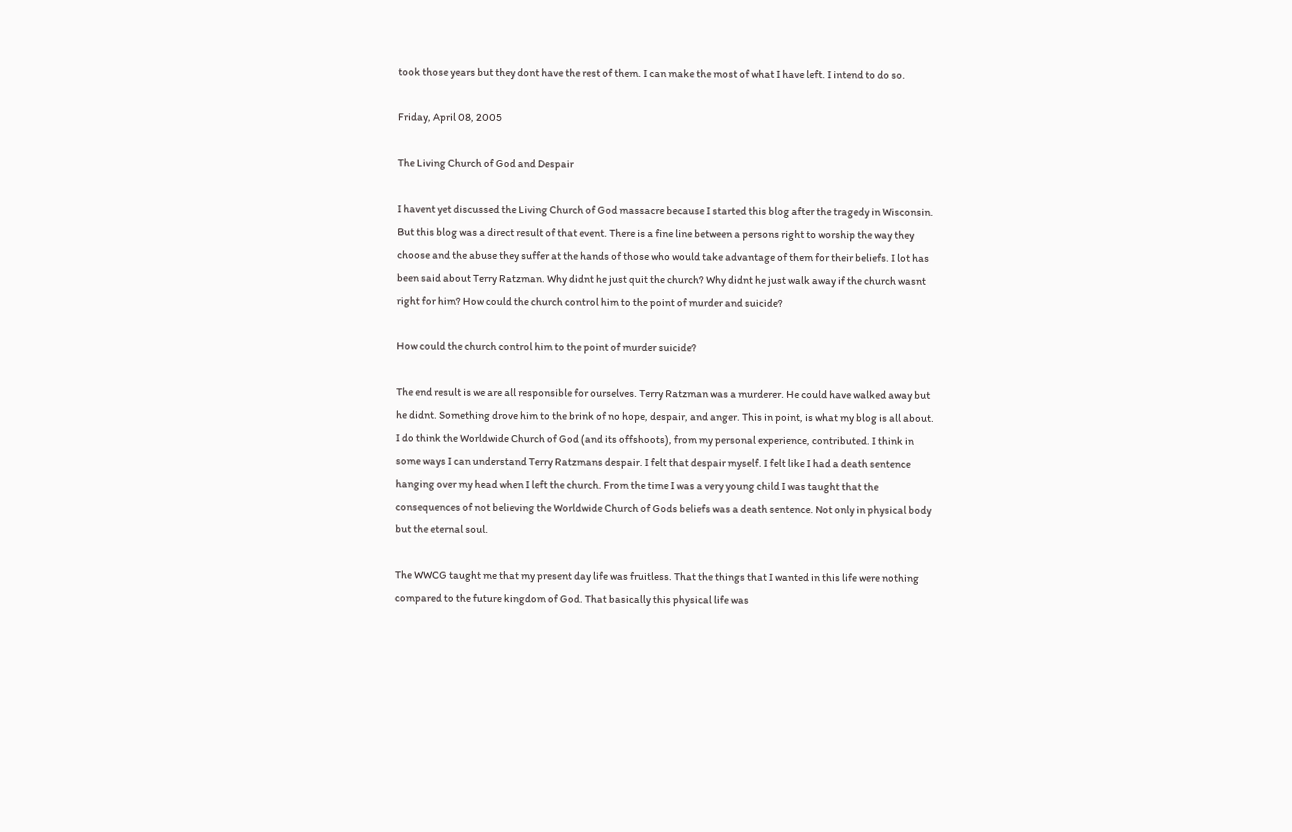took those years but they dont have the rest of them. I can make the most of what I have left. I intend to do so.

Friday, April 08, 2005

The Living Church of God and Despair

I havent yet discussed the Living Church of God massacre because I started this blog after the tragedy in Wisconsin. But this blog was a direct result of that event. There is a fine line between a persons right to worship the way they choose and the abuse they suffer at the hands of those who would take advantage of them for their beliefs. I lot has been said about Terry Ratzman. Why didnt he just quit the church? Why didnt he just walk away if the church wasnt right for him? How could the church control him to the point of murder and suicide?

How could the church control him to the point of murder suicide?

The end result is we are all responsible for ourselves. Terry Ratzman was a murderer. He could have walked away but he didnt. Something drove him to the brink of no hope, despair, and anger. This in point, is what my blog is all about. I do think the Worldwide Church of God (and its offshoots), from my personal experience, contributed. I think in some ways I can understand Terry Ratzmans despair. I felt that despair myself. I felt like I had a death sentence hanging over my head when I left the church. From the time I was a very young child I was taught that the consequences of not believing the Worldwide Church of Gods beliefs was a death sentence. Not only in physical body but the eternal soul.

The WWCG taught me that my present day life was fruitless. That the things that I wanted in this life were nothing compared to the future kingdom of God. That basically this physical life was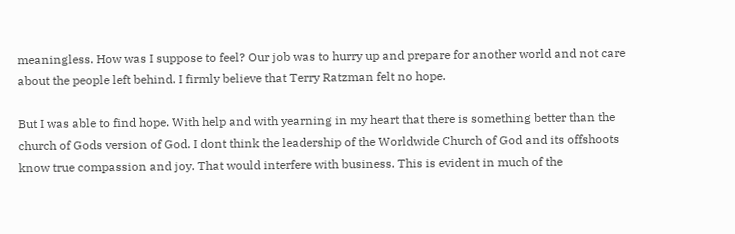meaningless. How was I suppose to feel? Our job was to hurry up and prepare for another world and not care about the people left behind. I firmly believe that Terry Ratzman felt no hope.

But I was able to find hope. With help and with yearning in my heart that there is something better than the church of Gods version of God. I dont think the leadership of the Worldwide Church of God and its offshoots know true compassion and joy. That would interfere with business. This is evident in much of the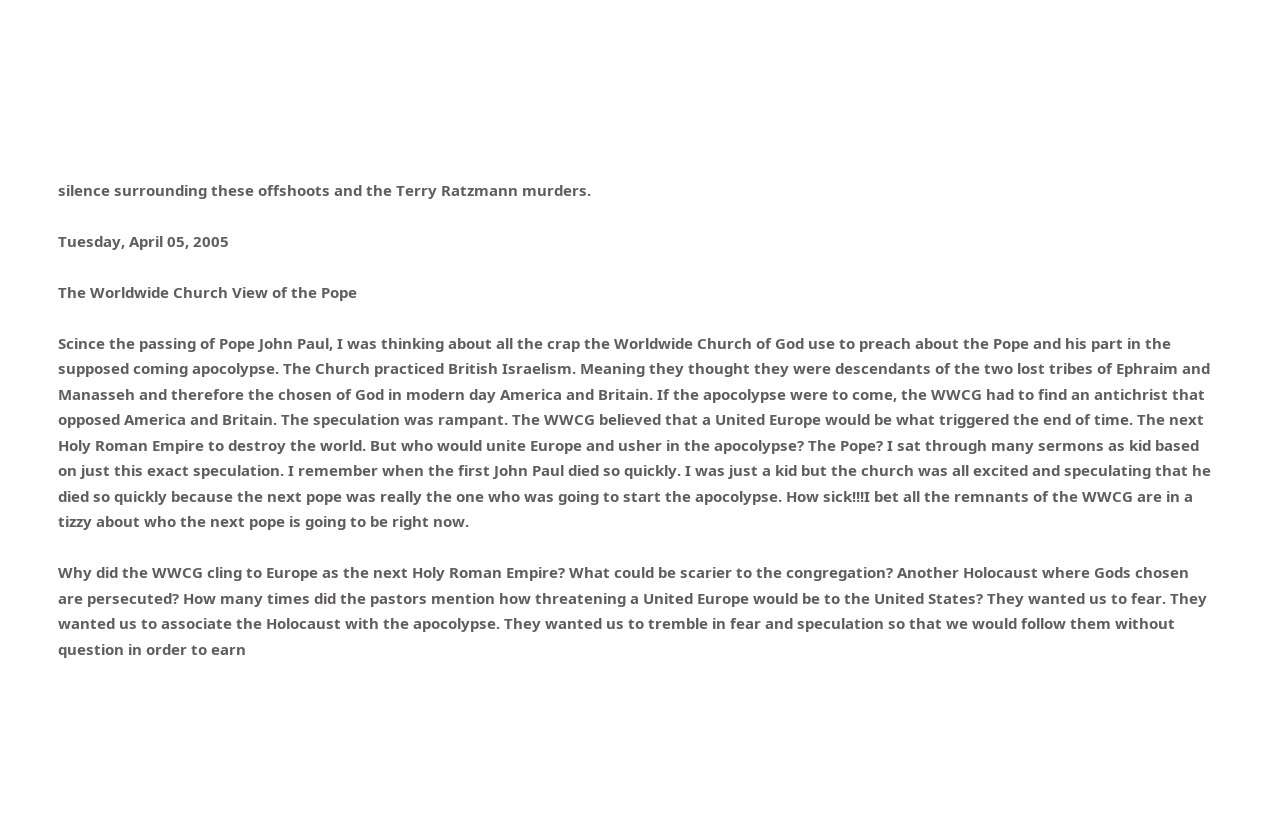silence surrounding these offshoots and the Terry Ratzmann murders.

Tuesday, April 05, 2005

The Worldwide Church View of the Pope

Scince the passing of Pope John Paul, I was thinking about all the crap the Worldwide Church of God use to preach about the Pope and his part in the supposed coming apocolypse. The Church practiced British Israelism. Meaning they thought they were descendants of the two lost tribes of Ephraim and Manasseh and therefore the chosen of God in modern day America and Britain. If the apocolypse were to come, the WWCG had to find an antichrist that opposed America and Britain. The speculation was rampant. The WWCG believed that a United Europe would be what triggered the end of time. The next Holy Roman Empire to destroy the world. But who would unite Europe and usher in the apocolypse? The Pope? I sat through many sermons as kid based on just this exact speculation. I remember when the first John Paul died so quickly. I was just a kid but the church was all excited and speculating that he died so quickly because the next pope was really the one who was going to start the apocolypse. How sick!!!I bet all the remnants of the WWCG are in a tizzy about who the next pope is going to be right now.

Why did the WWCG cling to Europe as the next Holy Roman Empire? What could be scarier to the congregation? Another Holocaust where Gods chosen are persecuted? How many times did the pastors mention how threatening a United Europe would be to the United States? They wanted us to fear. They wanted us to associate the Holocaust with the apocolypse. They wanted us to tremble in fear and speculation so that we would follow them without question in order to earn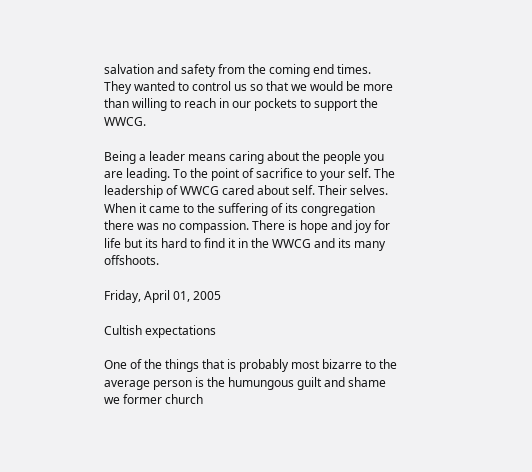salvation and safety from the coming end times. They wanted to control us so that we would be more than willing to reach in our pockets to support the WWCG.

Being a leader means caring about the people you are leading. To the point of sacrifice to your self. The leadership of WWCG cared about self. Their selves. When it came to the suffering of its congregation there was no compassion. There is hope and joy for life but its hard to find it in the WWCG and its many offshoots.

Friday, April 01, 2005

Cultish expectations

One of the things that is probably most bizarre to the average person is the humungous guilt and shame we former church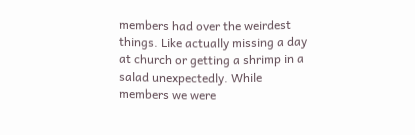members had over the weirdest things. Like actually missing a day at church or getting a shrimp in a salad unexpectedly. While members we were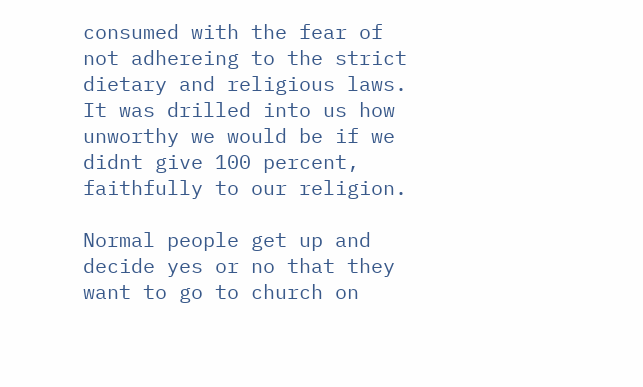consumed with the fear of not adhereing to the strict dietary and religious laws. It was drilled into us how unworthy we would be if we didnt give 100 percent, faithfully to our religion.

Normal people get up and decide yes or no that they want to go to church on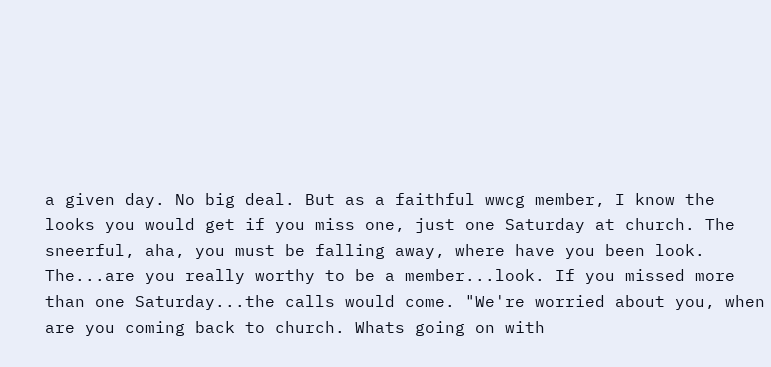a given day. No big deal. But as a faithful wwcg member, I know the looks you would get if you miss one, just one Saturday at church. The sneerful, aha, you must be falling away, where have you been look. The...are you really worthy to be a member...look. If you missed more than one Saturday...the calls would come. "We're worried about you, when are you coming back to church. Whats going on with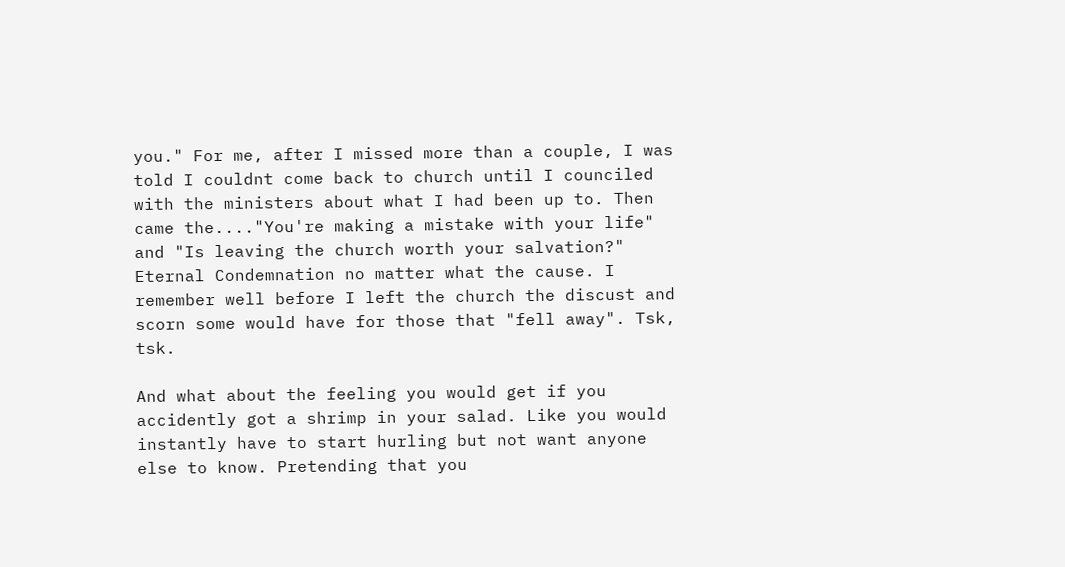you." For me, after I missed more than a couple, I was told I couldnt come back to church until I counciled with the ministers about what I had been up to. Then came the...."You're making a mistake with your life" and "Is leaving the church worth your salvation?" Eternal Condemnation no matter what the cause. I remember well before I left the church the discust and scorn some would have for those that "fell away". Tsk, tsk.

And what about the feeling you would get if you accidently got a shrimp in your salad. Like you would instantly have to start hurling but not want anyone else to know. Pretending that you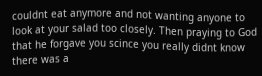couldnt eat anymore and not wanting anyone to look at your salad too closely. Then praying to God that he forgave you scince you really didnt know there was a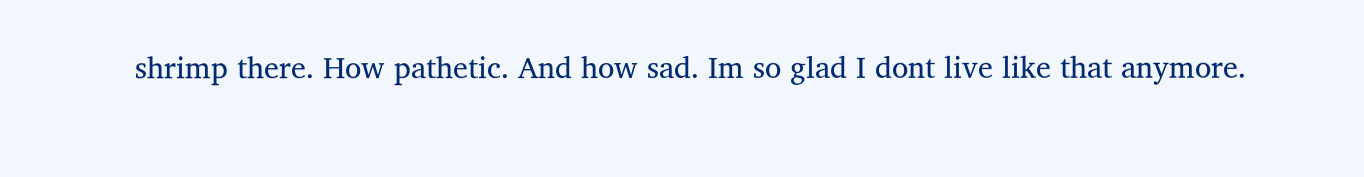shrimp there. How pathetic. And how sad. Im so glad I dont live like that anymore.